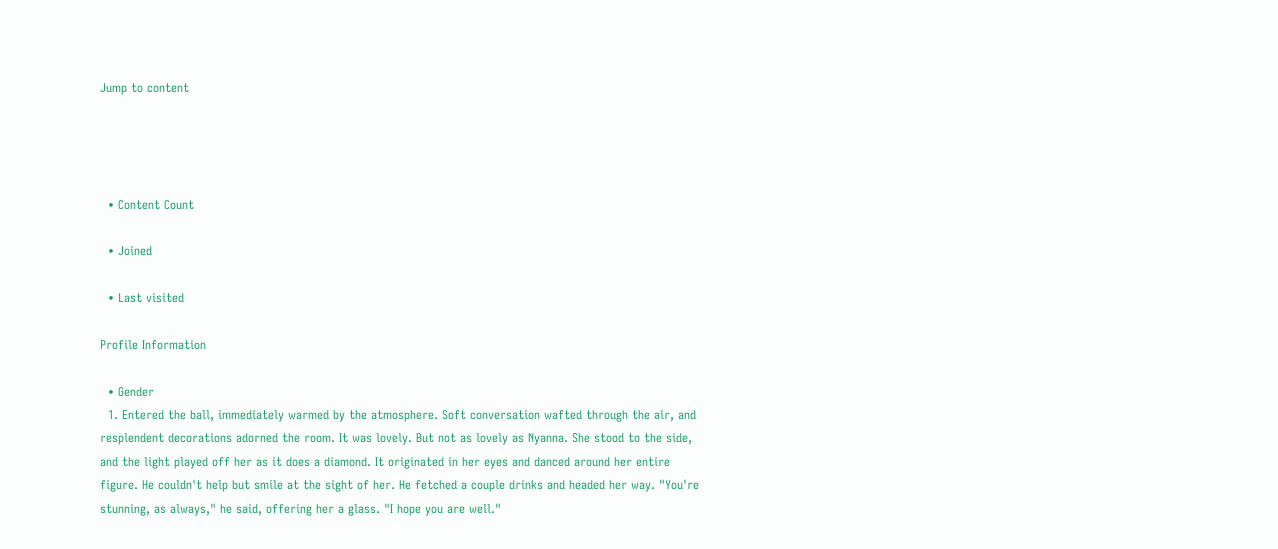Jump to content




  • Content Count

  • Joined

  • Last visited

Profile Information

  • Gender
  1. Entered the ball, immediately warmed by the atmosphere. Soft conversation wafted through the air, and resplendent decorations adorned the room. It was lovely. But not as lovely as Nyanna. She stood to the side, and the light played off her as it does a diamond. It originated in her eyes and danced around her entire figure. He couldn't help but smile at the sight of her. He fetched a couple drinks and headed her way. "You're stunning, as always," he said, offering her a glass. "I hope you are well."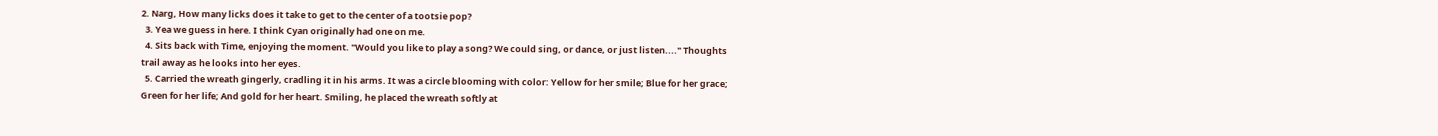2. Narg, How many licks does it take to get to the center of a tootsie pop?
  3. Yea we guess in here. I think Cyan originally had one on me.
  4. Sits back with Time, enjoying the moment. "Would you like to play a song? We could sing, or dance, or just listen...." Thoughts trail away as he looks into her eyes.
  5. Carried the wreath gingerly, cradling it in his arms. It was a circle blooming with color: Yellow for her smile; Blue for her grace; Green for her life; And gold for her heart. Smiling, he placed the wreath softly at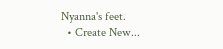Nyanna's feet.
  • Create New...